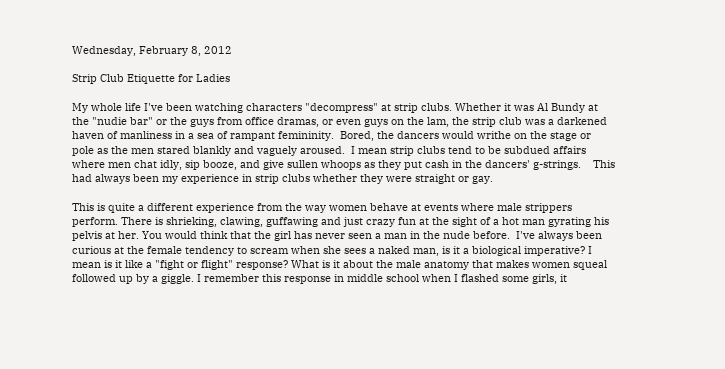Wednesday, February 8, 2012

Strip Club Etiquette for Ladies

My whole life I've been watching characters "decompress" at strip clubs. Whether it was Al Bundy at the "nudie bar" or the guys from office dramas, or even guys on the lam, the strip club was a darkened haven of manliness in a sea of rampant femininity.  Bored, the dancers would writhe on the stage or pole as the men stared blankly and vaguely aroused.  I mean strip clubs tend to be subdued affairs where men chat idly, sip booze, and give sullen whoops as they put cash in the dancers' g-strings.    This had always been my experience in strip clubs whether they were straight or gay.

This is quite a different experience from the way women behave at events where male strippers perform. There is shrieking, clawing, guffawing and just crazy fun at the sight of a hot man gyrating his pelvis at her. You would think that the girl has never seen a man in the nude before.  I've always been curious at the female tendency to scream when she sees a naked man, is it a biological imperative? I mean is it like a "fight or flight" response? What is it about the male anatomy that makes women squeal followed up by a giggle. I remember this response in middle school when I flashed some girls, it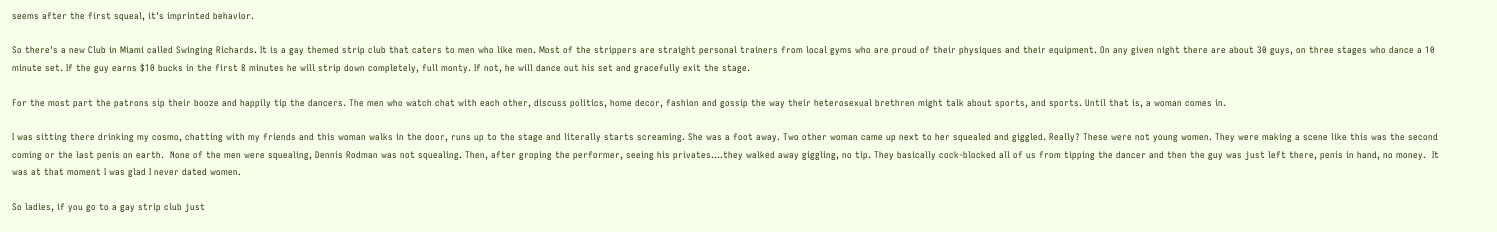seems after the first squeal, it's imprinted behavior.

So there's a new Club in Miami called Swinging Richards. It is a gay themed strip club that caters to men who like men. Most of the strippers are straight personal trainers from local gyms who are proud of their physiques and their equipment. On any given night there are about 30 guys, on three stages who dance a 10 minute set. If the guy earns $10 bucks in the first 8 minutes he will strip down completely, full monty. If not, he will dance out his set and gracefully exit the stage.

For the most part the patrons sip their booze and happily tip the dancers. The men who watch chat with each other, discuss politics, home decor, fashion and gossip the way their heterosexual brethren might talk about sports, and sports. Until that is, a woman comes in.

I was sitting there drinking my cosmo, chatting with my friends and this woman walks in the door, runs up to the stage and literally starts screaming. She was a foot away. Two other woman came up next to her squealed and giggled. Really? These were not young women. They were making a scene like this was the second coming or the last penis on earth.  None of the men were squealing, Dennis Rodman was not squealing. Then, after groping the performer, seeing his privates....they walked away giggling, no tip. They basically cock-blocked all of us from tipping the dancer and then the guy was just left there, penis in hand, no money.  It was at that moment I was glad I never dated women.

So ladies, if you go to a gay strip club just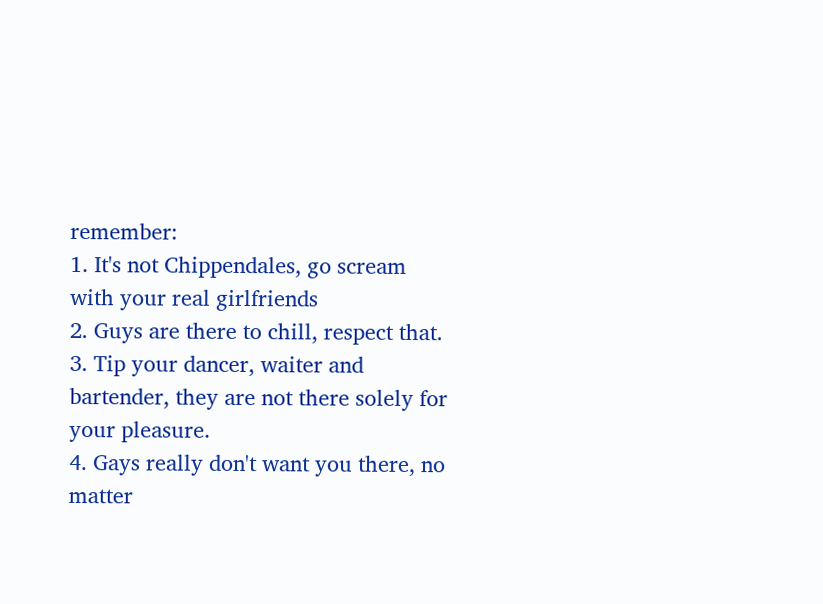remember:
1. It's not Chippendales, go scream with your real girlfriends
2. Guys are there to chill, respect that.
3. Tip your dancer, waiter and bartender, they are not there solely for your pleasure.
4. Gays really don't want you there, no matter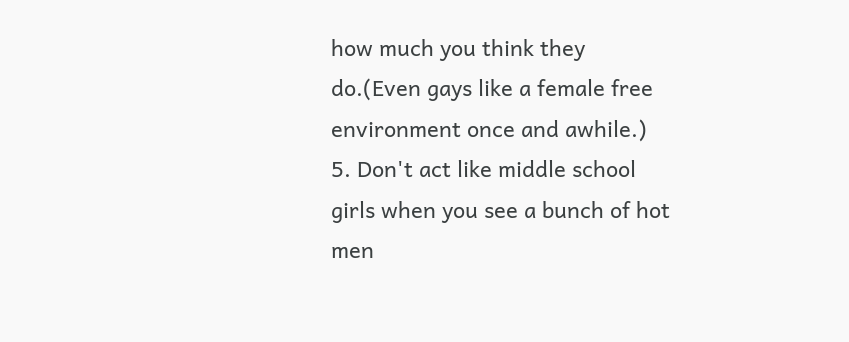how much you think they do.(Even gays like a female free environment once and awhile.)
5. Don't act like middle school girls when you see a bunch of hot men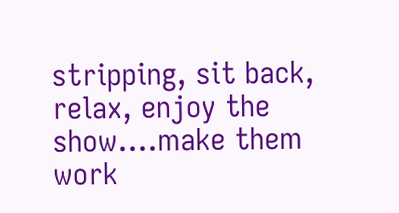stripping, sit back, relax, enjoy the show....make them work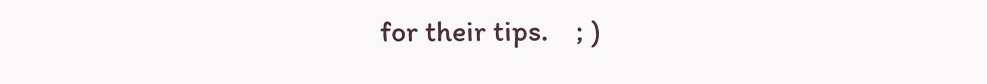for their tips.    ; )